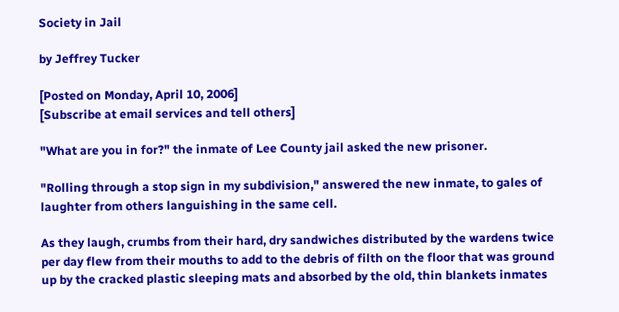Society in Jail

by Jeffrey Tucker

[Posted on Monday, April 10, 2006]
[Subscribe at email services and tell others]

"What are you in for?" the inmate of Lee County jail asked the new prisoner.

"Rolling through a stop sign in my subdivision," answered the new inmate, to gales of laughter from others languishing in the same cell.

As they laugh, crumbs from their hard, dry sandwiches distributed by the wardens twice per day flew from their mouths to add to the debris of filth on the floor that was ground up by the cracked plastic sleeping mats and absorbed by the old, thin blankets inmates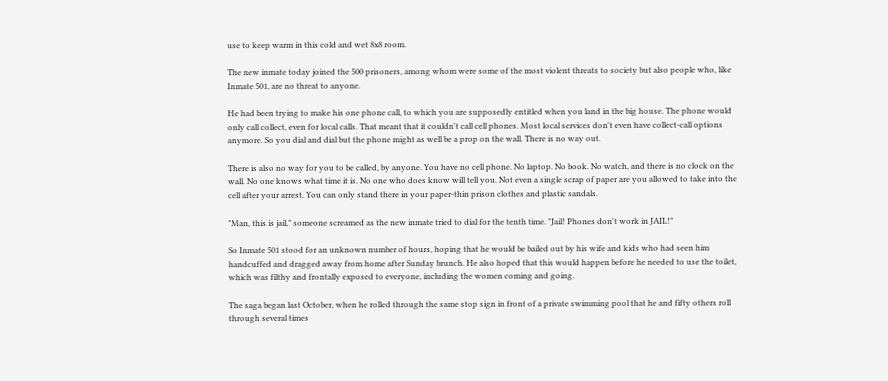use to keep warm in this cold and wet 8x8 room.

The new inmate today joined the 500 prisoners, among whom were some of the most violent threats to society but also people who, like Inmate 501, are no threat to anyone.

He had been trying to make his one phone call, to which you are supposedly entitled when you land in the big house. The phone would only call collect, even for local calls. That meant that it couldn't call cell phones. Most local services don't even have collect-call options anymore. So you dial and dial but the phone might as well be a prop on the wall. There is no way out.

There is also no way for you to be called, by anyone. You have no cell phone. No laptop. No book. No watch, and there is no clock on the wall. No one knows what time it is. No one who does know will tell you. Not even a single scrap of paper are you allowed to take into the cell after your arrest. You can only stand there in your paper-thin prison clothes and plastic sandals.

"Man, this is jail," someone screamed as the new inmate tried to dial for the tenth time. "Jail! Phones don't work in JAIL!"

So Inmate 501 stood for an unknown number of hours, hoping that he would be bailed out by his wife and kids who had seen him handcuffed and dragged away from home after Sunday brunch. He also hoped that this would happen before he needed to use the toilet, which was filthy and frontally exposed to everyone, including the women coming and going.

The saga began last October, when he rolled through the same stop sign in front of a private swimming pool that he and fifty others roll through several times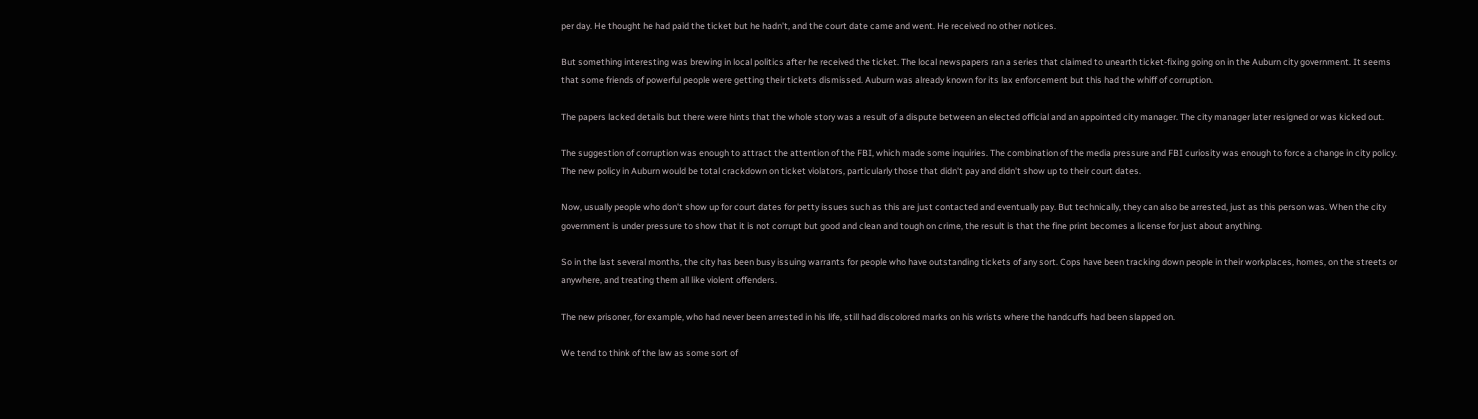per day. He thought he had paid the ticket but he hadn't, and the court date came and went. He received no other notices.

But something interesting was brewing in local politics after he received the ticket. The local newspapers ran a series that claimed to unearth ticket-fixing going on in the Auburn city government. It seems that some friends of powerful people were getting their tickets dismissed. Auburn was already known for its lax enforcement but this had the whiff of corruption.

The papers lacked details but there were hints that the whole story was a result of a dispute between an elected official and an appointed city manager. The city manager later resigned or was kicked out.

The suggestion of corruption was enough to attract the attention of the FBI, which made some inquiries. The combination of the media pressure and FBI curiosity was enough to force a change in city policy. The new policy in Auburn would be total crackdown on ticket violators, particularly those that didn't pay and didn't show up to their court dates.

Now, usually people who don't show up for court dates for petty issues such as this are just contacted and eventually pay. But technically, they can also be arrested, just as this person was. When the city government is under pressure to show that it is not corrupt but good and clean and tough on crime, the result is that the fine print becomes a license for just about anything.

So in the last several months, the city has been busy issuing warrants for people who have outstanding tickets of any sort. Cops have been tracking down people in their workplaces, homes, on the streets or anywhere, and treating them all like violent offenders.

The new prisoner, for example, who had never been arrested in his life, still had discolored marks on his wrists where the handcuffs had been slapped on.

We tend to think of the law as some sort of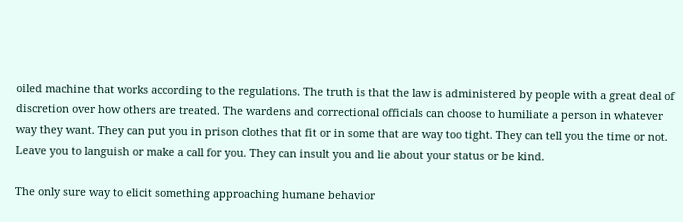oiled machine that works according to the regulations. The truth is that the law is administered by people with a great deal of discretion over how others are treated. The wardens and correctional officials can choose to humiliate a person in whatever way they want. They can put you in prison clothes that fit or in some that are way too tight. They can tell you the time or not. Leave you to languish or make a call for you. They can insult you and lie about your status or be kind.

The only sure way to elicit something approaching humane behavior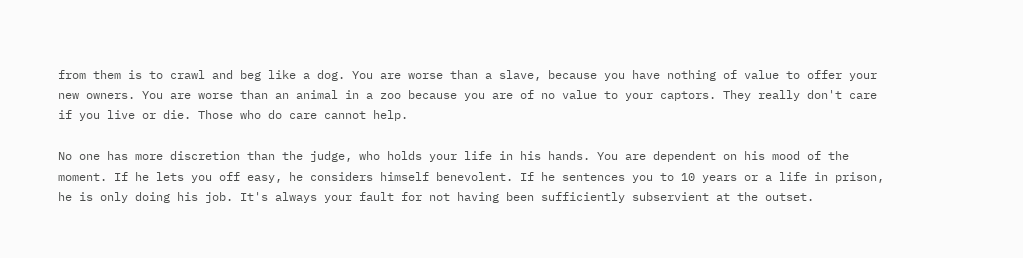from them is to crawl and beg like a dog. You are worse than a slave, because you have nothing of value to offer your new owners. You are worse than an animal in a zoo because you are of no value to your captors. They really don't care if you live or die. Those who do care cannot help.

No one has more discretion than the judge, who holds your life in his hands. You are dependent on his mood of the moment. If he lets you off easy, he considers himself benevolent. If he sentences you to 10 years or a life in prison, he is only doing his job. It's always your fault for not having been sufficiently subservient at the outset.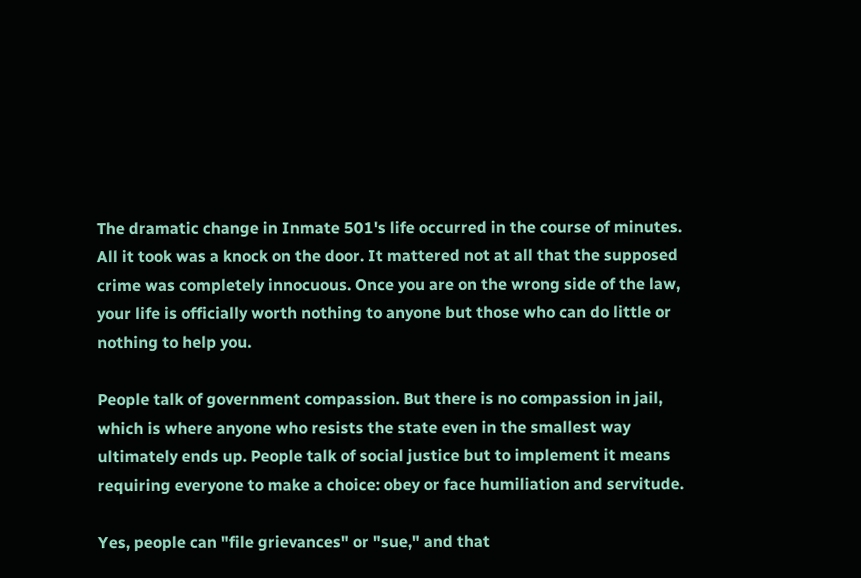The dramatic change in Inmate 501's life occurred in the course of minutes. All it took was a knock on the door. It mattered not at all that the supposed crime was completely innocuous. Once you are on the wrong side of the law, your life is officially worth nothing to anyone but those who can do little or nothing to help you.

People talk of government compassion. But there is no compassion in jail, which is where anyone who resists the state even in the smallest way ultimately ends up. People talk of social justice but to implement it means requiring everyone to make a choice: obey or face humiliation and servitude.

Yes, people can "file grievances" or "sue," and that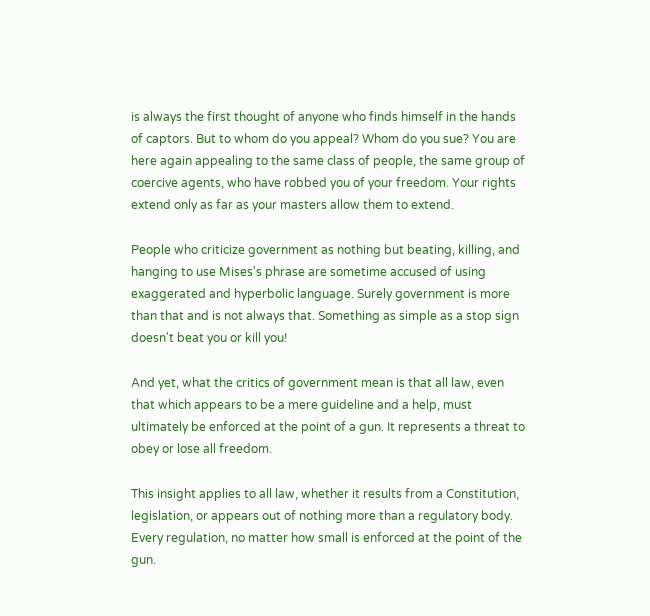is always the first thought of anyone who finds himself in the hands of captors. But to whom do you appeal? Whom do you sue? You are here again appealing to the same class of people, the same group of coercive agents, who have robbed you of your freedom. Your rights extend only as far as your masters allow them to extend.

People who criticize government as nothing but beating, killing, and hanging to use Mises's phrase are sometime accused of using exaggerated and hyperbolic language. Surely government is more than that and is not always that. Something as simple as a stop sign doesn't beat you or kill you!

And yet, what the critics of government mean is that all law, even that which appears to be a mere guideline and a help, must ultimately be enforced at the point of a gun. It represents a threat to obey or lose all freedom.

This insight applies to all law, whether it results from a Constitution, legislation, or appears out of nothing more than a regulatory body. Every regulation, no matter how small is enforced at the point of the gun.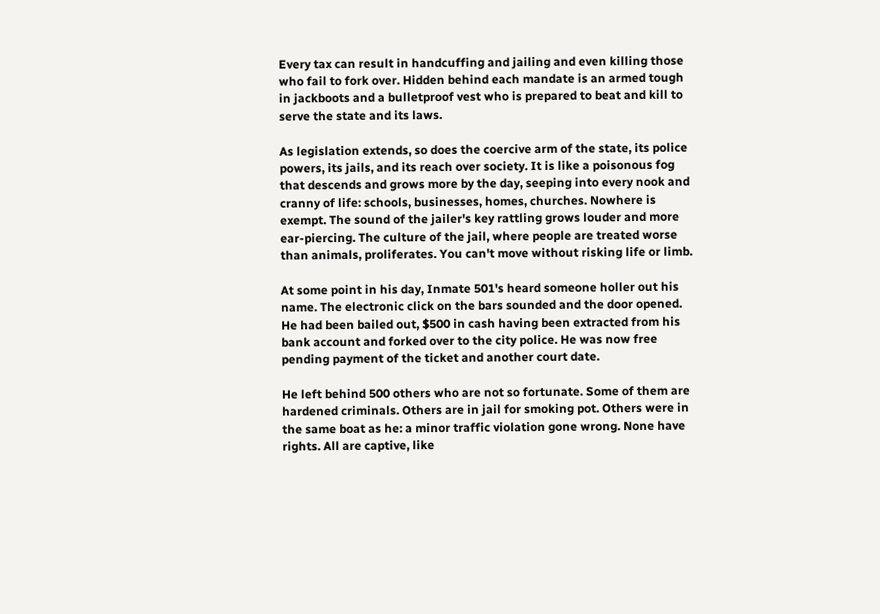Every tax can result in handcuffing and jailing and even killing those who fail to fork over. Hidden behind each mandate is an armed tough in jackboots and a bulletproof vest who is prepared to beat and kill to serve the state and its laws.

As legislation extends, so does the coercive arm of the state, its police powers, its jails, and its reach over society. It is like a poisonous fog that descends and grows more by the day, seeping into every nook and cranny of life: schools, businesses, homes, churches. Nowhere is exempt. The sound of the jailer's key rattling grows louder and more ear-piercing. The culture of the jail, where people are treated worse than animals, proliferates. You can't move without risking life or limb.

At some point in his day, Inmate 501's heard someone holler out his name. The electronic click on the bars sounded and the door opened. He had been bailed out, $500 in cash having been extracted from his bank account and forked over to the city police. He was now free pending payment of the ticket and another court date.

He left behind 500 others who are not so fortunate. Some of them are hardened criminals. Others are in jail for smoking pot. Others were in the same boat as he: a minor traffic violation gone wrong. None have rights. All are captive, like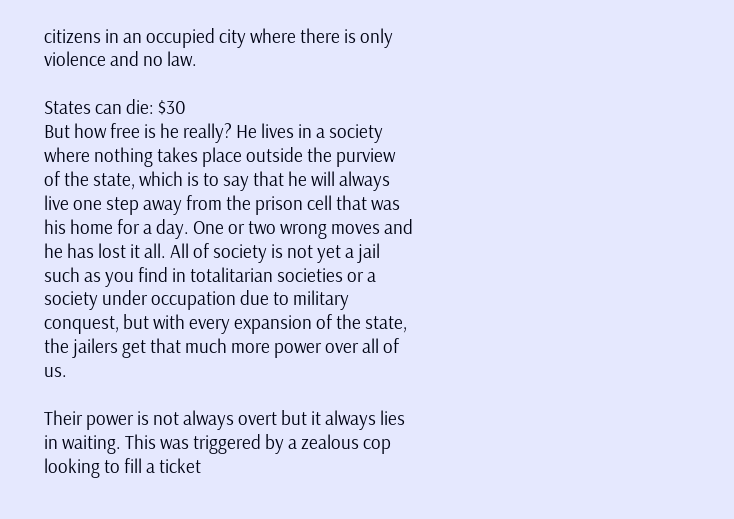citizens in an occupied city where there is only violence and no law.

States can die: $30
But how free is he really? He lives in a society where nothing takes place outside the purview of the state, which is to say that he will always live one step away from the prison cell that was his home for a day. One or two wrong moves and he has lost it all. All of society is not yet a jail such as you find in totalitarian societies or a society under occupation due to military conquest, but with every expansion of the state, the jailers get that much more power over all of us.

Their power is not always overt but it always lies in waiting. This was triggered by a zealous cop looking to fill a ticket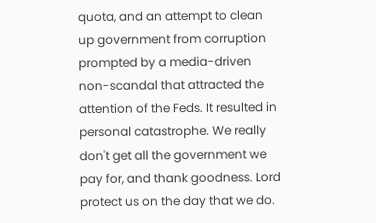quota, and an attempt to clean up government from corruption prompted by a media-driven non-scandal that attracted the attention of the Feds. It resulted in personal catastrophe. We really don't get all the government we pay for, and thank goodness. Lord protect us on the day that we do.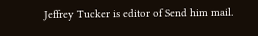Jeffrey Tucker is editor of Send him mail.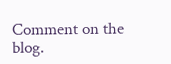Comment on the blog.